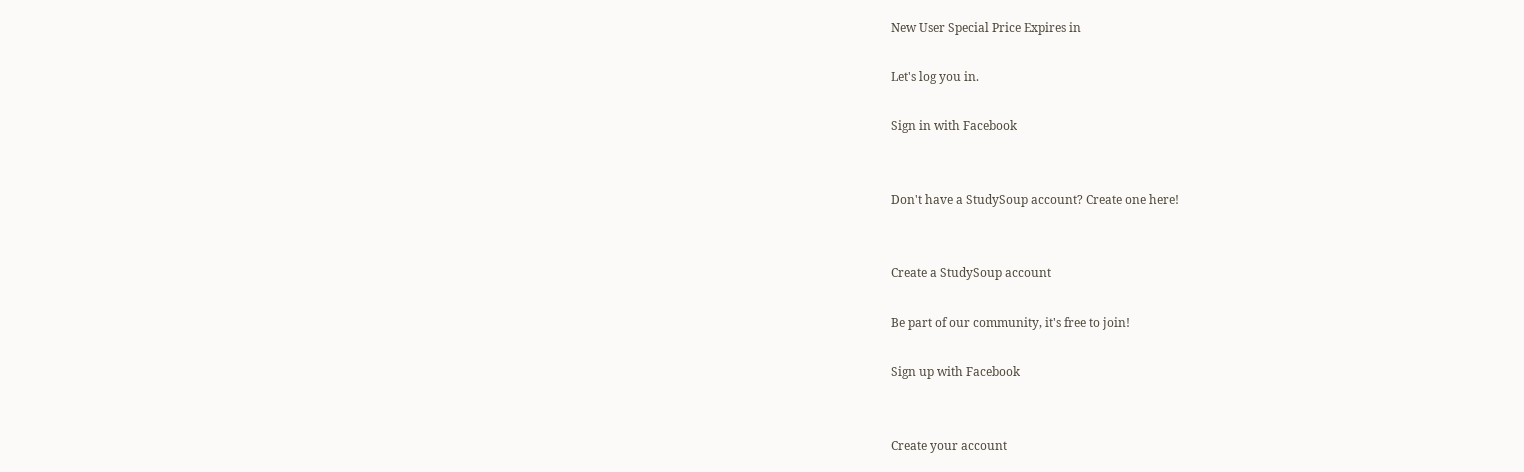New User Special Price Expires in

Let's log you in.

Sign in with Facebook


Don't have a StudySoup account? Create one here!


Create a StudySoup account

Be part of our community, it's free to join!

Sign up with Facebook


Create your account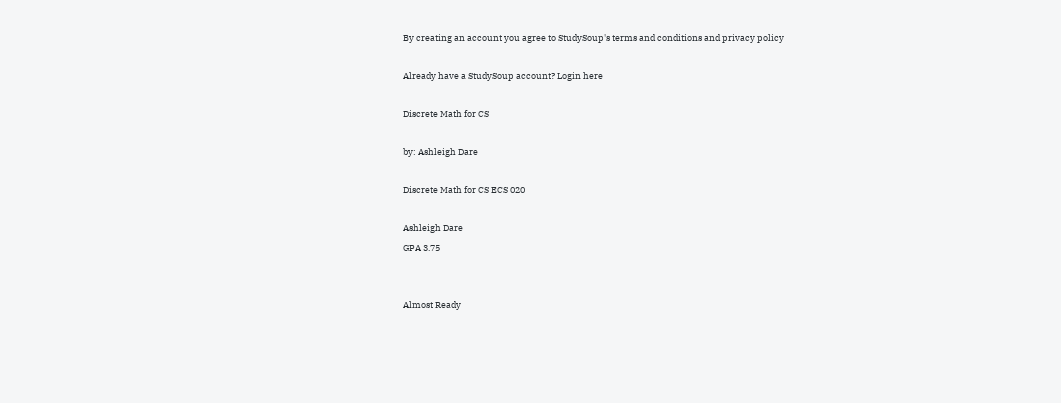By creating an account you agree to StudySoup's terms and conditions and privacy policy

Already have a StudySoup account? Login here

Discrete Math for CS

by: Ashleigh Dare

Discrete Math for CS ECS 020

Ashleigh Dare
GPA 3.75


Almost Ready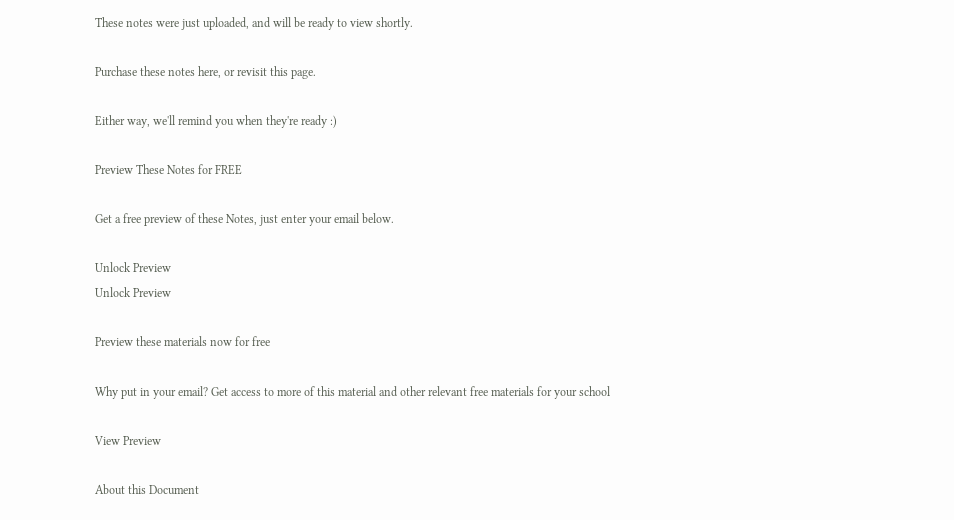These notes were just uploaded, and will be ready to view shortly.

Purchase these notes here, or revisit this page.

Either way, we'll remind you when they're ready :)

Preview These Notes for FREE

Get a free preview of these Notes, just enter your email below.

Unlock Preview
Unlock Preview

Preview these materials now for free

Why put in your email? Get access to more of this material and other relevant free materials for your school

View Preview

About this Document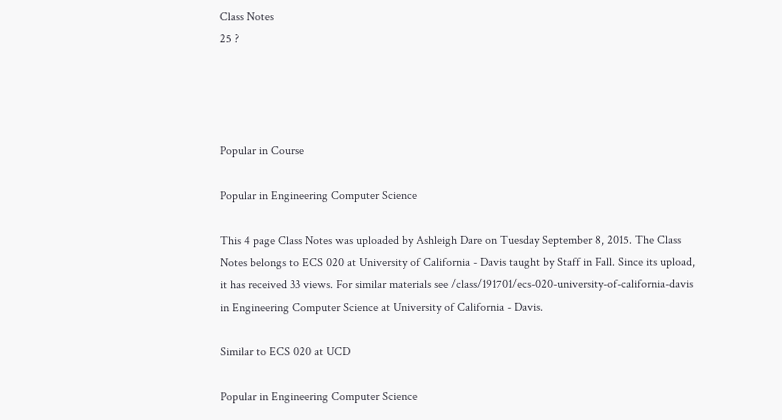Class Notes
25 ?




Popular in Course

Popular in Engineering Computer Science

This 4 page Class Notes was uploaded by Ashleigh Dare on Tuesday September 8, 2015. The Class Notes belongs to ECS 020 at University of California - Davis taught by Staff in Fall. Since its upload, it has received 33 views. For similar materials see /class/191701/ecs-020-university-of-california-davis in Engineering Computer Science at University of California - Davis.

Similar to ECS 020 at UCD

Popular in Engineering Computer Science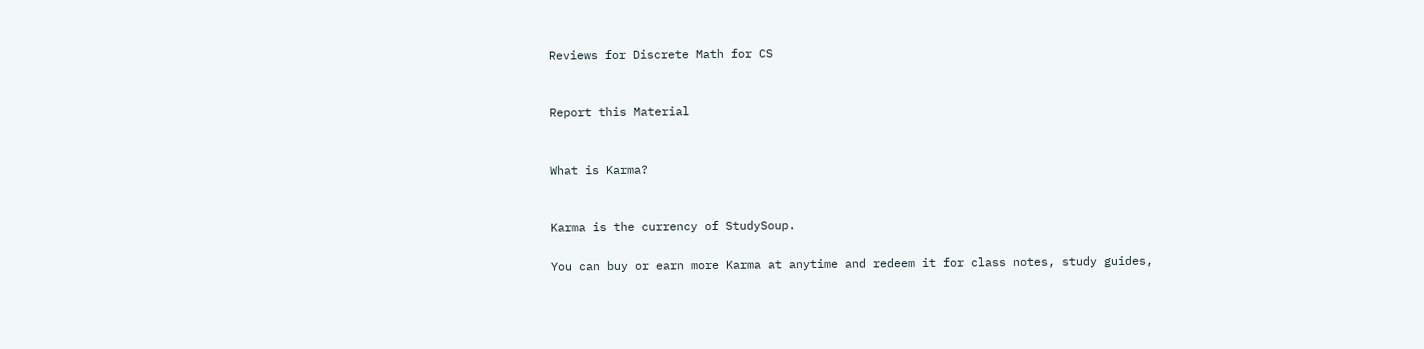Reviews for Discrete Math for CS


Report this Material


What is Karma?


Karma is the currency of StudySoup.

You can buy or earn more Karma at anytime and redeem it for class notes, study guides,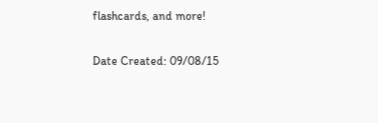flashcards, and more!

Date Created: 09/08/15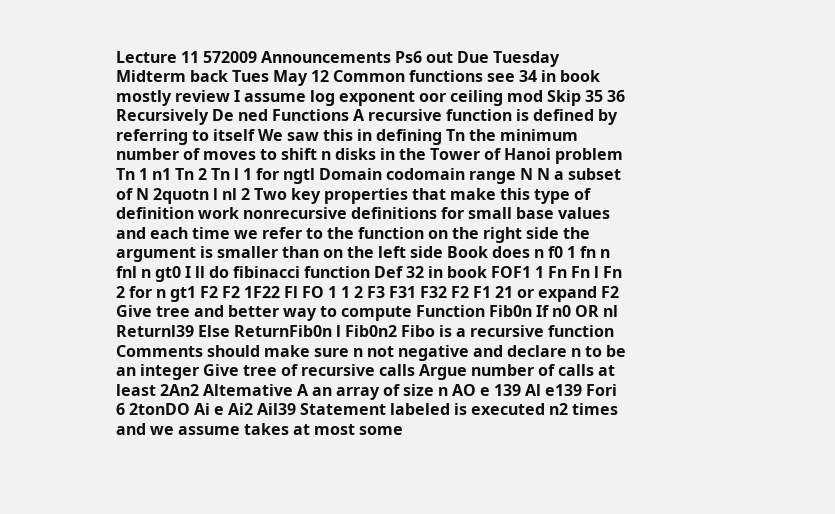Lecture 11 572009 Announcements Ps6 out Due Tuesday Midterm back Tues May 12 Common functions see 34 in book mostly review I assume log exponent oor ceiling mod Skip 35 36 Recursively De ned Functions A recursive function is defined by referring to itself We saw this in defining Tn the minimum number of moves to shift n disks in the Tower of Hanoi problem Tn 1 n1 Tn 2 Tn l 1 for ngtl Domain codomain range N N a subset of N 2quotn l nl 2 Two key properties that make this type of definition work nonrecursive definitions for small base values and each time we refer to the function on the right side the argument is smaller than on the left side Book does n f0 1 fn n fnl n gt0 I ll do fibinacci function Def 32 in book FOF1 1 Fn Fn l Fn 2 for n gt1 F2 F2 1F22 Fl FO 1 1 2 F3 F31 F32 F2 F1 21 or expand F2 Give tree and better way to compute Function Fib0n If n0 OR nl Returnl39 Else ReturnFib0n l Fib0n2 Fibo is a recursive function Comments should make sure n not negative and declare n to be an integer Give tree of recursive calls Argue number of calls at least 2An2 Altemative A an array of size n AO e 139 Al e139 Fori 6 2tonDO Ai e Ai2 Ail39 Statement labeled is executed n2 times and we assume takes at most some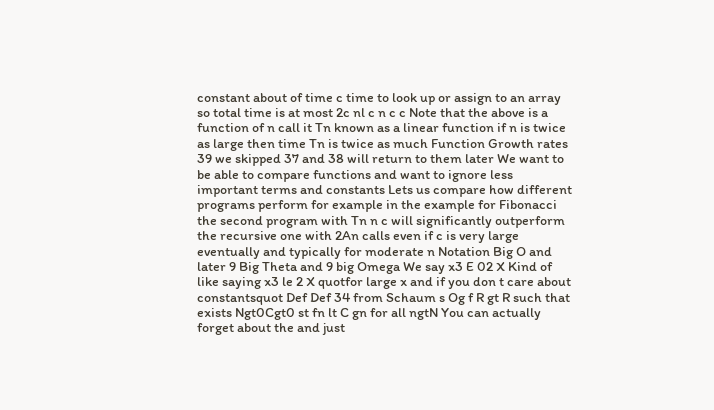constant about of time c time to look up or assign to an array so total time is at most 2c nl c n c c Note that the above is a function of n call it Tn known as a linear function if n is twice as large then time Tn is twice as much Function Growth rates 39 we skipped 37 and 38 will return to them later We want to be able to compare functions and want to ignore less important terms and constants Lets us compare how different programs perform for example in the example for Fibonacci the second program with Tn n c will significantly outperform the recursive one with 2An calls even if c is very large eventually and typically for moderate n Notation Big O and later 9 Big Theta and 9 big Omega We say x3 E 02 X Kind of like saying x3 le 2 X quotfor large x and if you don t care about constantsquot Def Def 34 from Schaum s Og f R gt R such that exists Ngt0Cgt0 st fn lt C gn for all ngtN You can actually forget about the and just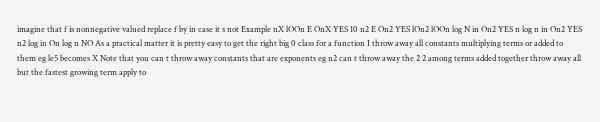imagine that f is nonnegative valued replace f by in case it s not Example nX lOOn E OnX YES 10 n2 E On2 YES lOn2 lOOn log N in On2 YES n log n in On2 YES n2 log in On log n NO As a practical matter it is pretty easy to get the right big 0 class for a function I throw away all constants multiplying terms or added to them eg le5 becomes X Note that you can t throw away constants that are exponents eg n2 can t throw away the 2 2 among terms added together throw away all but the fastest growing term apply to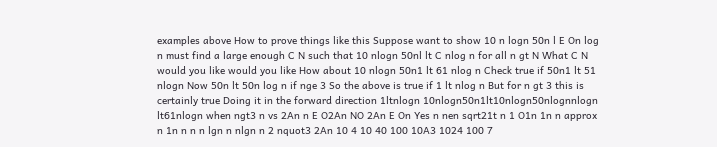examples above How to prove things like this Suppose want to show 10 n logn 50n l E On log n must find a large enough C N such that 10 nlogn 50nl lt C nlog n for all n gt N What C N would you like would you like How about 10 nlogn 50n1 lt 61 nlog n Check true if 50n1 lt 51 nlogn Now 50n lt 50n log n if nge 3 So the above is true if 1 lt nlog n But for n gt 3 this is certainly true Doing it in the forward direction 1ltnlogn 10nlogn50n1lt10nlogn50nlognnlogn lt61nlogn when ngt3 n vs 2An n E O2An NO 2An E On Yes n nen sqrt21t n 1 O1n 1n n approx n 1n n n n lgn n nlgn n 2 nquot3 2An 10 4 10 40 100 10A3 1024 100 7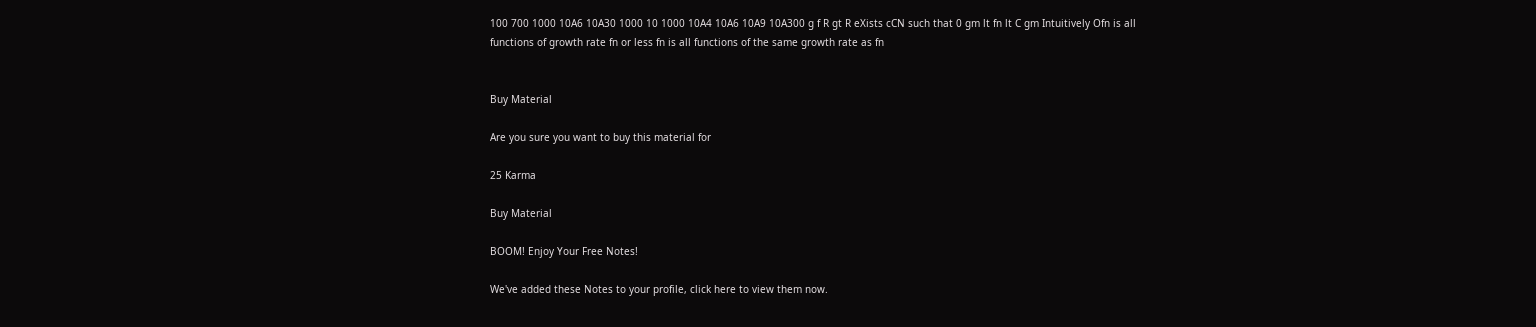100 700 1000 10A6 10A30 1000 10 1000 10A4 10A6 10A9 10A300 g f R gt R eXists cCN such that 0 gm lt fn lt C gm Intuitively Ofn is all functions of growth rate fn or less fn is all functions of the same growth rate as fn


Buy Material

Are you sure you want to buy this material for

25 Karma

Buy Material

BOOM! Enjoy Your Free Notes!

We've added these Notes to your profile, click here to view them now.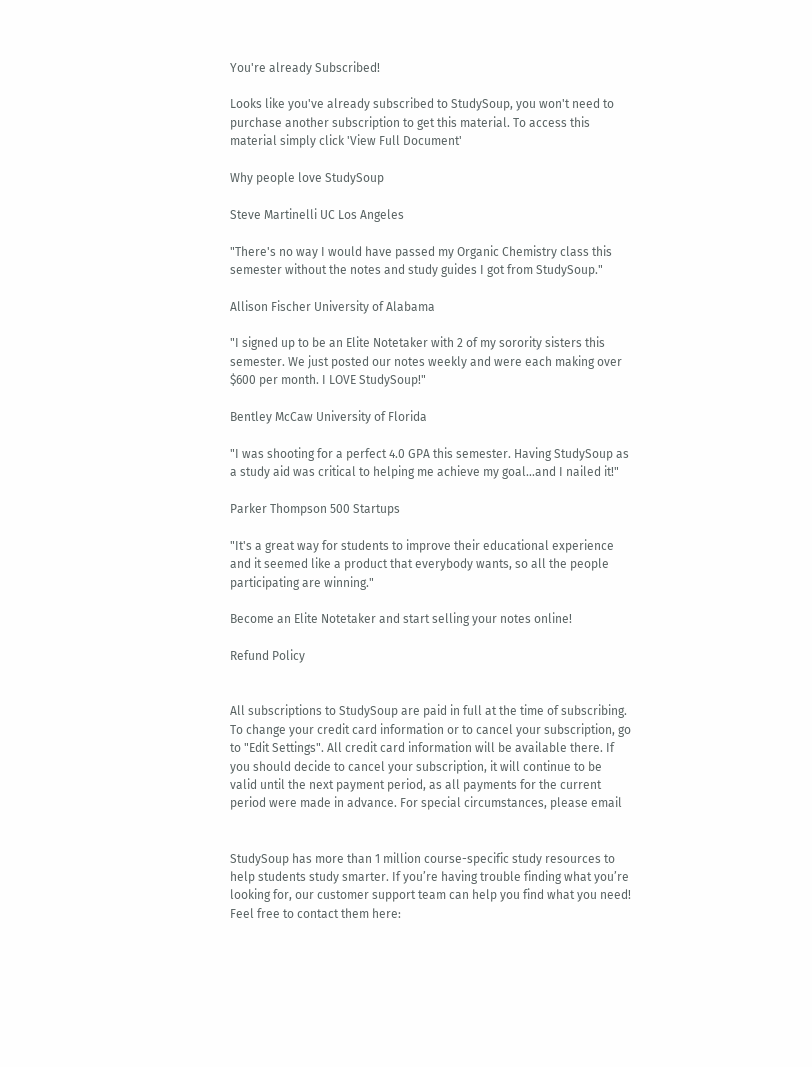You're already Subscribed!

Looks like you've already subscribed to StudySoup, you won't need to purchase another subscription to get this material. To access this material simply click 'View Full Document'

Why people love StudySoup

Steve Martinelli UC Los Angeles

"There's no way I would have passed my Organic Chemistry class this semester without the notes and study guides I got from StudySoup."

Allison Fischer University of Alabama

"I signed up to be an Elite Notetaker with 2 of my sorority sisters this semester. We just posted our notes weekly and were each making over $600 per month. I LOVE StudySoup!"

Bentley McCaw University of Florida

"I was shooting for a perfect 4.0 GPA this semester. Having StudySoup as a study aid was critical to helping me achieve my goal...and I nailed it!"

Parker Thompson 500 Startups

"It's a great way for students to improve their educational experience and it seemed like a product that everybody wants, so all the people participating are winning."

Become an Elite Notetaker and start selling your notes online!

Refund Policy


All subscriptions to StudySoup are paid in full at the time of subscribing. To change your credit card information or to cancel your subscription, go to "Edit Settings". All credit card information will be available there. If you should decide to cancel your subscription, it will continue to be valid until the next payment period, as all payments for the current period were made in advance. For special circumstances, please email


StudySoup has more than 1 million course-specific study resources to help students study smarter. If you’re having trouble finding what you’re looking for, our customer support team can help you find what you need! Feel free to contact them here: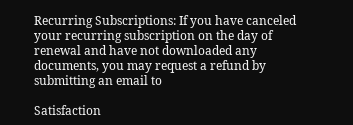Recurring Subscriptions: If you have canceled your recurring subscription on the day of renewal and have not downloaded any documents, you may request a refund by submitting an email to

Satisfaction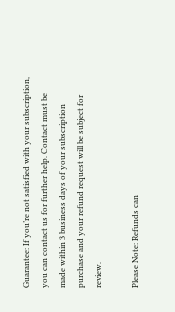Guarantee: If you’re not satisfied with your subscription, you can contact us for further help. Contact must be made within 3 business days of your subscription purchase and your refund request will be subject for review.

Please Note: Refunds can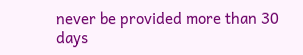never be provided more than 30 days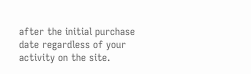after the initial purchase date regardless of your activity on the site.